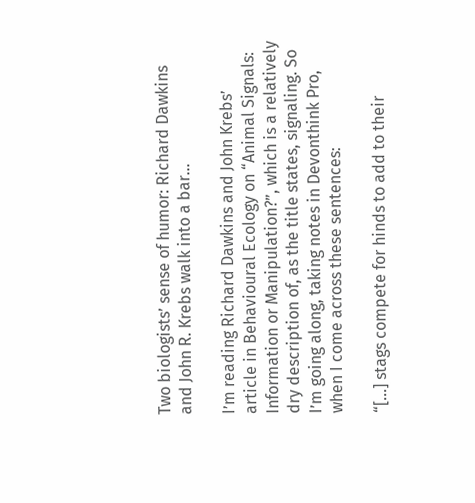Two biologists’ sense of humor: Richard Dawkins and John R. Krebs walk into a bar…

I’m reading Richard Dawkins and John Krebs’ article in Behavioural Ecology on “Animal Signals: Information or Manipulation?”, which is a relatively dry description of, as the title states, signaling. So I’m going along, taking notes in Devonthink Pro, when I come across these sentences:

“[…] stags compete for hinds to add to their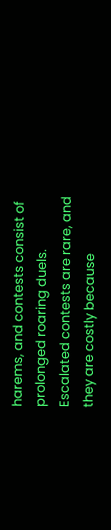harems, and contests consist of prolonged roaring duels. Escalated contests are rare, and they are costly because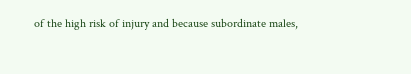of the high risk of injury and because subordinate males,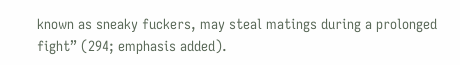known as sneaky fuckers, may steal matings during a prolonged fight” (294; emphasis added).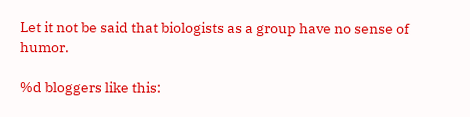Let it not be said that biologists as a group have no sense of humor.

%d bloggers like this: